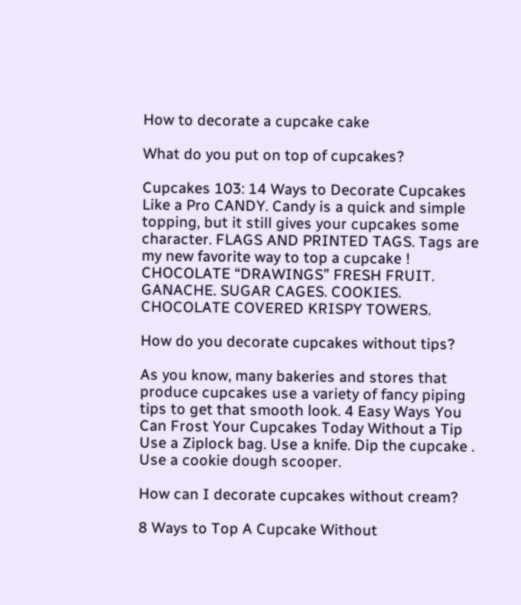How to decorate a cupcake cake

What do you put on top of cupcakes?

Cupcakes 103: 14 Ways to Decorate Cupcakes Like a Pro CANDY. Candy is a quick and simple topping, but it still gives your cupcakes some character. FLAGS AND PRINTED TAGS. Tags are my new favorite way to top a cupcake ! CHOCOLATE “DRAWINGS” FRESH FRUIT. GANACHE. SUGAR CAGES. COOKIES. CHOCOLATE COVERED KRISPY TOWERS.

How do you decorate cupcakes without tips?

As you know, many bakeries and stores that produce cupcakes use a variety of fancy piping tips to get that smooth look. 4 Easy Ways You Can Frost Your Cupcakes Today Without a Tip Use a Ziplock bag. Use a knife. Dip the cupcake . Use a cookie dough scooper.

How can I decorate cupcakes without cream?

8 Ways to Top A Cupcake Without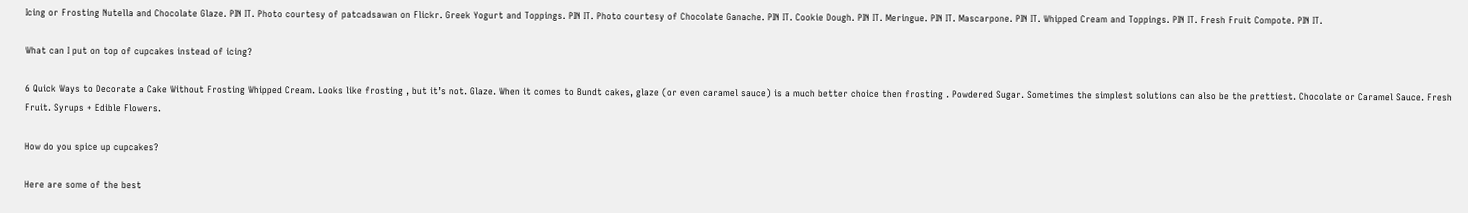Icing or Frosting Nutella and Chocolate Glaze. PIN IT. Photo courtesy of patcadsawan on Flickr. Greek Yogurt and Toppings. PIN IT. Photo courtesy of Chocolate Ganache. PIN IT. Cookie Dough. PIN IT. Meringue. PIN IT. Mascarpone. PIN IT. Whipped Cream and Toppings. PIN IT. Fresh Fruit Compote. PIN IT.

What can I put on top of cupcakes instead of icing?

6 Quick Ways to Decorate a Cake Without Frosting Whipped Cream. Looks like frosting , but it’s not. Glaze. When it comes to Bundt cakes, glaze (or even caramel sauce) is a much better choice then frosting . Powdered Sugar. Sometimes the simplest solutions can also be the prettiest. Chocolate or Caramel Sauce. Fresh Fruit. Syrups + Edible Flowers.

How do you spice up cupcakes?

Here are some of the best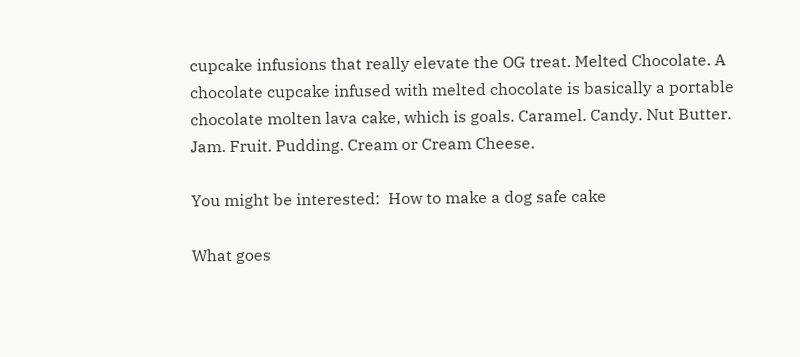cupcake infusions that really elevate the OG treat. Melted Chocolate. A chocolate cupcake infused with melted chocolate is basically a portable chocolate molten lava cake, which is goals. Caramel. Candy. Nut Butter. Jam. Fruit. Pudding. Cream or Cream Cheese.

You might be interested:  How to make a dog safe cake

What goes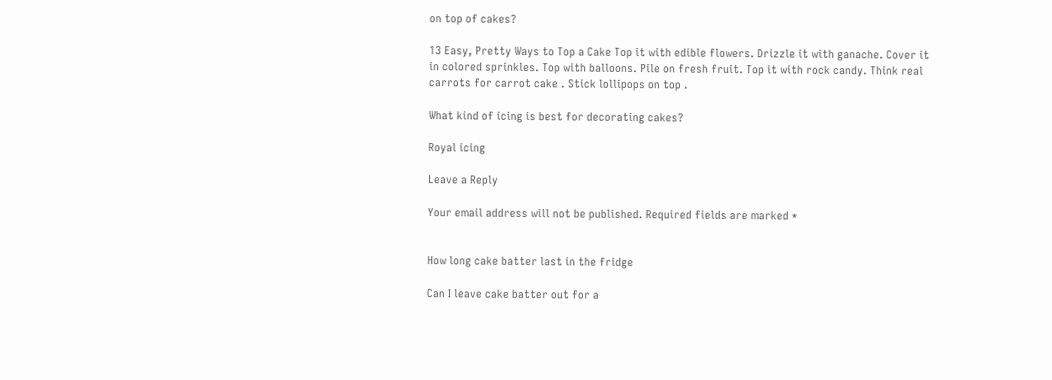on top of cakes?

13 Easy, Pretty Ways to Top a Cake Top it with edible flowers. Drizzle it with ganache. Cover it in colored sprinkles. Top with balloons. Pile on fresh fruit. Top it with rock candy. Think real carrots for carrot cake . Stick lollipops on top .

What kind of icing is best for decorating cakes?

Royal icing

Leave a Reply

Your email address will not be published. Required fields are marked *


How long cake batter last in the fridge

Can I leave cake batter out for a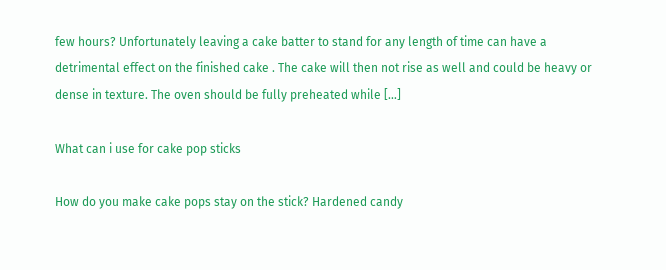few hours? Unfortunately leaving a cake batter to stand for any length of time can have a detrimental effect on the finished cake . The cake will then not rise as well and could be heavy or dense in texture. The oven should be fully preheated while […]

What can i use for cake pop sticks

How do you make cake pops stay on the stick? Hardened candy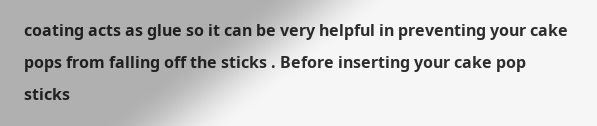coating acts as glue so it can be very helpful in preventing your cake pops from falling off the sticks . Before inserting your cake pop sticks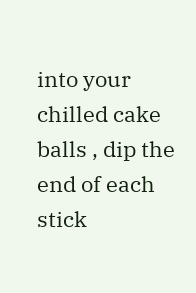into your chilled cake balls , dip the end of each stick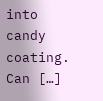into candy coating. Can […]